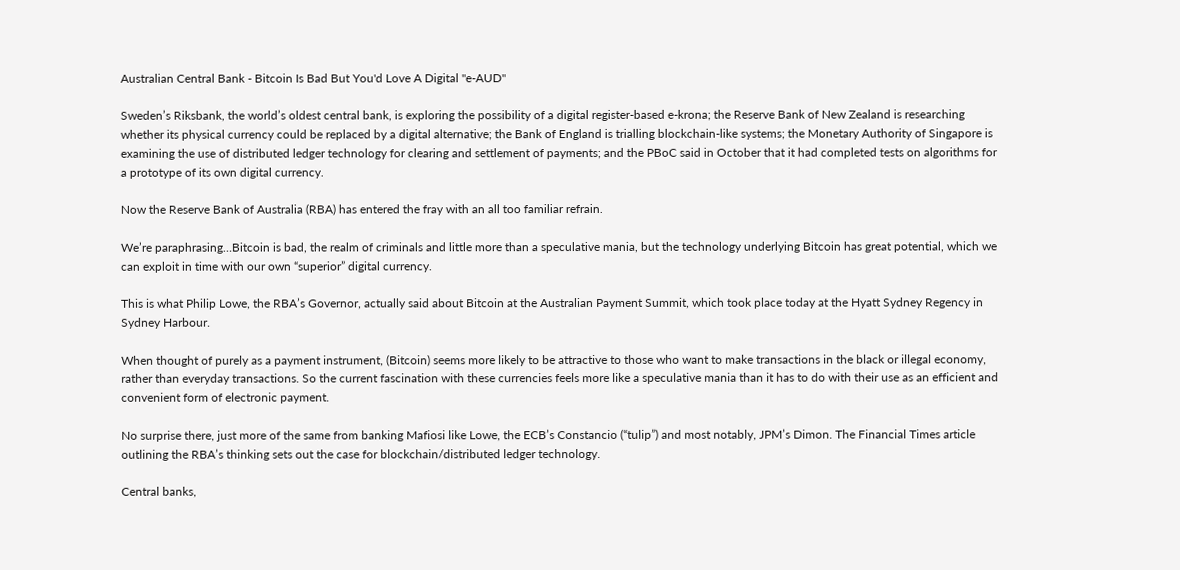Australian Central Bank - Bitcoin Is Bad But You'd Love A Digital "e-AUD"

Sweden’s Riksbank, the world’s oldest central bank, is exploring the possibility of a digital register-based e-krona; the Reserve Bank of New Zealand is researching whether its physical currency could be replaced by a digital alternative; the Bank of England is trialling blockchain-like systems; the Monetary Authority of Singapore is examining the use of distributed ledger technology for clearing and settlement of payments; and the PBoC said in October that it had completed tests on algorithms for a prototype of its own digital currency.

Now the Reserve Bank of Australia (RBA) has entered the fray with an all too familiar refrain.

We’re paraphrasing…Bitcoin is bad, the realm of criminals and little more than a speculative mania, but the technology underlying Bitcoin has great potential, which we can exploit in time with our own “superior” digital currency.

This is what Philip Lowe, the RBA’s Governor, actually said about Bitcoin at the Australian Payment Summit, which took place today at the Hyatt Sydney Regency in Sydney Harbour.

When thought of purely as a payment instrument, (Bitcoin) seems more likely to be attractive to those who want to make transactions in the black or illegal economy, rather than everyday transactions. So the current fascination with these currencies feels more like a speculative mania than it has to do with their use as an efficient and convenient form of electronic payment.

No surprise there, just more of the same from banking Mafiosi like Lowe, the ECB’s Constancio (“tulip”) and most notably, JPM’s Dimon. The Financial Times article outlining the RBA’s thinking sets out the case for blockchain/distributed ledger technology.

Central banks,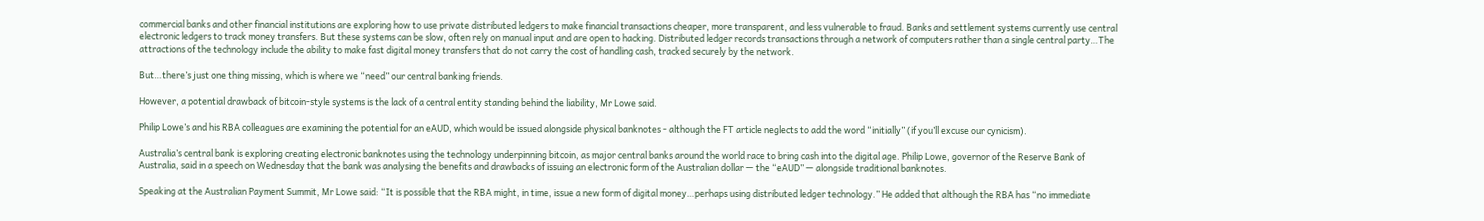commercial banks and other financial institutions are exploring how to use private distributed ledgers to make financial transactions cheaper, more transparent, and less vulnerable to fraud. Banks and settlement systems currently use central electronic ledgers to track money transfers. But these systems can be slow, often rely on manual input and are open to hacking. Distributed ledger records transactions through a network of computers rather than a single central party…The attractions of the technology include the ability to make fast digital money transfers that do not carry the cost of handling cash, tracked securely by the network.

But…there’s just one thing missing, which is where we “need” our central banking friends.

However, a potential drawback of bitcoin-style systems is the lack of a central entity standing behind the liability, Mr Lowe said.

Philip Lowe’s and his RBA colleagues are examining the potential for an eAUD, which would be issued alongside physical banknotes - although the FT article neglects to add the word “initially” (if you’ll excuse our cynicism).

Australia’s central bank is exploring creating electronic banknotes using the technology underpinning bitcoin, as major central banks around the world race to bring cash into the digital age. Philip Lowe, governor of the Reserve Bank of Australia, said in a speech on Wednesday that the bank was analysing the benefits and drawbacks of issuing an electronic form of the Australian dollar — the “eAUD” — alongside traditional banknotes.

Speaking at the Australian Payment Summit, Mr Lowe said: “It is possible that the RBA might, in time, issue a new form of digital money…perhaps using distributed ledger technology.” He added that although the RBA has “no immediate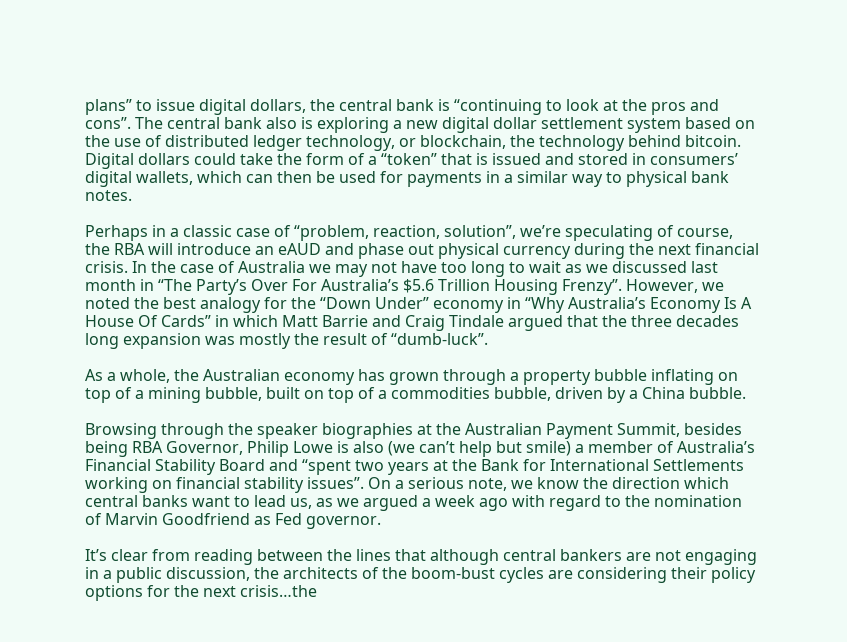plans” to issue digital dollars, the central bank is “continuing to look at the pros and cons”. The central bank also is exploring a new digital dollar settlement system based on the use of distributed ledger technology, or blockchain, the technology behind bitcoin. Digital dollars could take the form of a “token” that is issued and stored in consumers’ digital wallets, which can then be used for payments in a similar way to physical bank notes.

Perhaps in a classic case of “problem, reaction, solution”, we’re speculating of course, the RBA will introduce an eAUD and phase out physical currency during the next financial crisis. In the case of Australia we may not have too long to wait as we discussed last month in “The Party’s Over For Australia’s $5.6 Trillion Housing Frenzy”. However, we noted the best analogy for the “Down Under” economy in “Why Australia’s Economy Is A House Of Cards” in which Matt Barrie and Craig Tindale argued that the three decades long expansion was mostly the result of “dumb-luck”.

As a whole, the Australian economy has grown through a property bubble inflating on top of a mining bubble, built on top of a commodities bubble, driven by a China bubble.

Browsing through the speaker biographies at the Australian Payment Summit, besides being RBA Governor, Philip Lowe is also (we can’t help but smile) a member of Australia’s Financial Stability Board and “spent two years at the Bank for International Settlements working on financial stability issues”. On a serious note, we know the direction which central banks want to lead us, as we argued a week ago with regard to the nomination of Marvin Goodfriend as Fed governor.

It’s clear from reading between the lines that although central bankers are not engaging in a public discussion, the architects of the boom-bust cycles are considering their policy options for the next crisis…the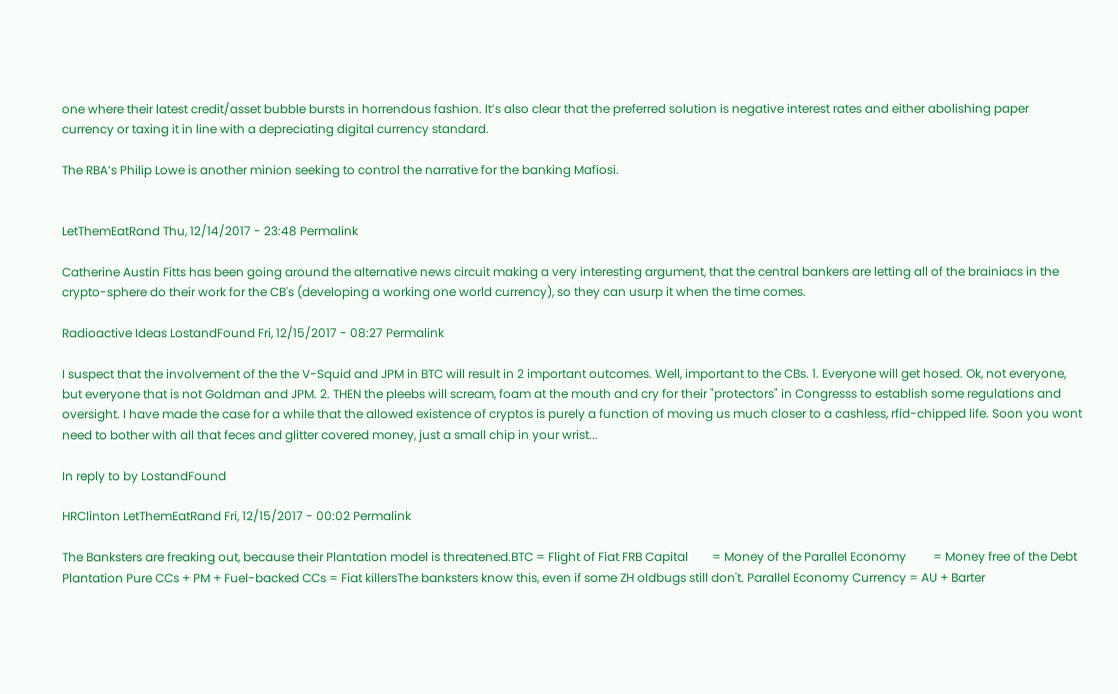one where their latest credit/asset bubble bursts in horrendous fashion. It’s also clear that the preferred solution is negative interest rates and either abolishing paper currency or taxing it in line with a depreciating digital currency standard.

The RBA’s Philip Lowe is another minion seeking to control the narrative for the banking Mafiosi.


LetThemEatRand Thu, 12/14/2017 - 23:48 Permalink

Catherine Austin Fitts has been going around the alternative news circuit making a very interesting argument, that the central bankers are letting all of the brainiacs in the crypto-sphere do their work for the CB's (developing a working one world currency), so they can usurp it when the time comes.

Radioactive Ideas LostandFound Fri, 12/15/2017 - 08:27 Permalink

I suspect that the involvement of the the V-Squid and JPM in BTC will result in 2 important outcomes. Well, important to the CBs. 1. Everyone will get hosed. Ok, not everyone, but everyone that is not Goldman and JPM. 2. THEN the pleebs will scream, foam at the mouth and cry for their "protectors" in Congresss to establish some regulations and oversight. I have made the case for a while that the allowed existence of cryptos is purely a function of moving us much closer to a cashless, rfid-chipped life. Soon you wont need to bother with all that feces and glitter covered money, just a small chip in your wrist...

In reply to by LostandFound

HRClinton LetThemEatRand Fri, 12/15/2017 - 00:02 Permalink

The Banksters are freaking out, because their Plantation model is threatened.BTC = Flight of Fiat FRB Capital        = Money of the Parallel Economy         = Money free of the Debt Plantation Pure CCs + PM + Fuel-backed CCs = Fiat killersThe banksters know this, even if some ZH oldbugs still don't. Parallel Economy Currency = AU + Barter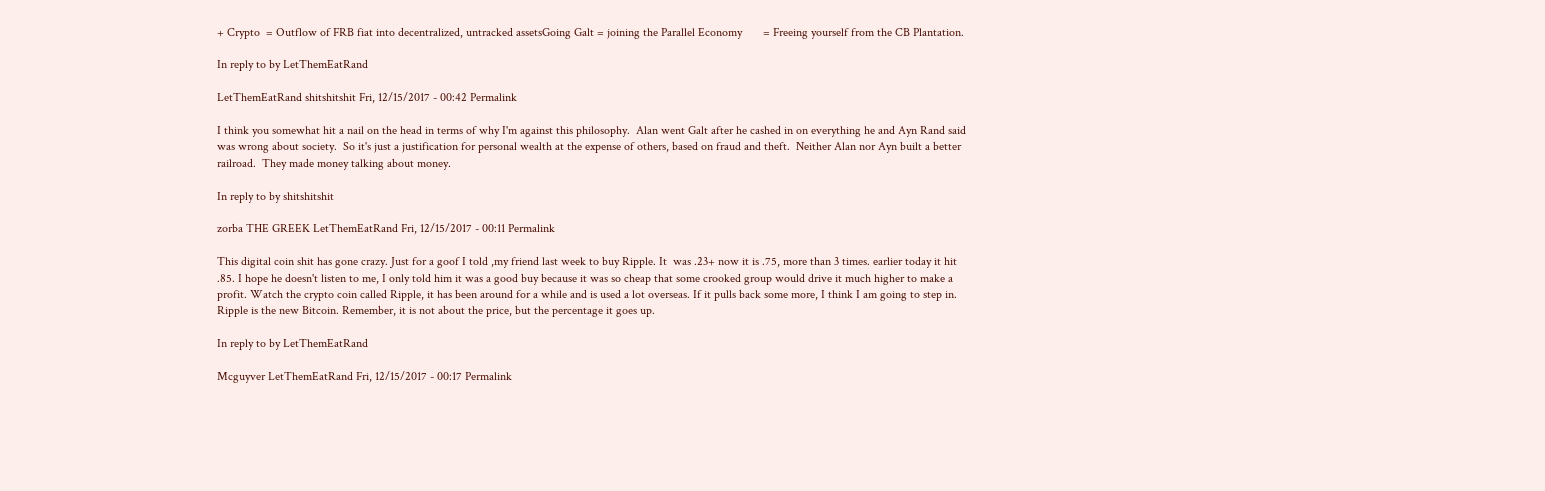+ Crypto  = Outflow of FRB fiat into decentralized, untracked assetsGoing Galt = joining the Parallel Economy       = Freeing yourself from the CB Plantation.

In reply to by LetThemEatRand

LetThemEatRand shitshitshit Fri, 12/15/2017 - 00:42 Permalink

I think you somewhat hit a nail on the head in terms of why I'm against this philosophy.  Alan went Galt after he cashed in on everything he and Ayn Rand said was wrong about society.  So it's just a justification for personal wealth at the expense of others, based on fraud and theft.  Neither Alan nor Ayn built a better railroad.  They made money talking about money.

In reply to by shitshitshit

zorba THE GREEK LetThemEatRand Fri, 12/15/2017 - 00:11 Permalink

This digital coin shit has gone crazy. Just for a goof I told ,my friend last week to buy Ripple. It  was .23+ now it is .75, more than 3 times. earlier today it hit .85. I hope he doesn't listen to me, I only told him it was a good buy because it was so cheap that some crooked group would drive it much higher to make a profit. Watch the crypto coin called Ripple, it has been around for a while and is used a lot overseas. If it pulls back some more, I think I am going to step in. Ripple is the new Bitcoin. Remember, it is not about the price, but the percentage it goes up.

In reply to by LetThemEatRand

Mcguyver LetThemEatRand Fri, 12/15/2017 - 00:17 Permalink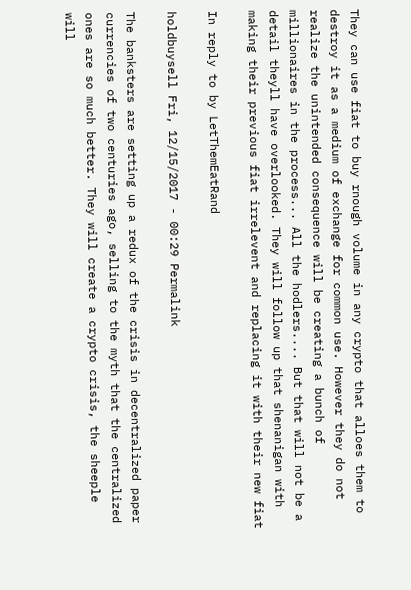They can use fiat to buy rnough volume in any crypto that alloes them to destroy it as a medium of exchange for common use. However they do not realize the unintended consequence will be creating a bunch of millionaires in the process... All the hodlers.... But that will not be a detail theyll have overlooked. They will follow up that shenanigan with making their previous fiat irrelevent and replacing it with their new fiat

In reply to by LetThemEatRand

holdbuysell Fri, 12/15/2017 - 00:29 Permalink

The banksters are setting up a redux of the crisis in decentralized paper currencies of two centuries ago, selling to the myth that the centralized ones are so much better. They will create a crypto crisis, the sheeple will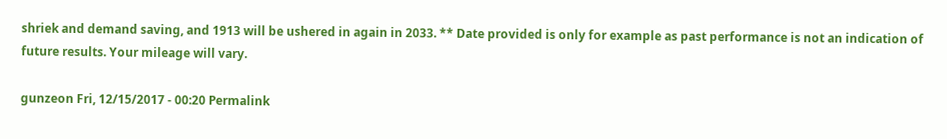shriek and demand saving, and 1913 will be ushered in again in 2033. ** Date provided is only for example as past performance is not an indication of future results. Your mileage will vary.

gunzeon Fri, 12/15/2017 - 00:20 Permalink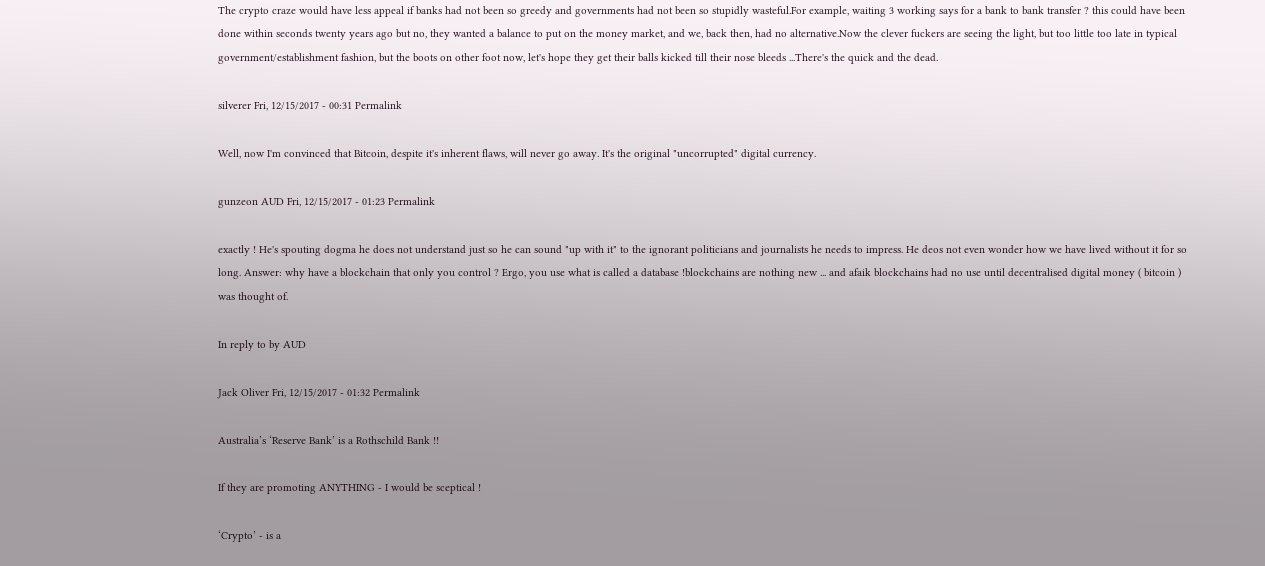The crypto craze would have less appeal if banks had not been so greedy and governments had not been so stupidly wasteful.For example, waiting 3 working says for a bank to bank transfer ? this could have been done within seconds twenty years ago but no, they wanted a balance to put on the money market, and we, back then, had no alternative.Now the clever fuckers are seeing the light, but too little too late in typical government/establishment fashion, but the boots on other foot now, let's hope they get their balls kicked till their nose bleeds ...There's the quick and the dead.

silverer Fri, 12/15/2017 - 00:31 Permalink

Well, now I'm convinced that Bitcoin, despite it's inherent flaws, will never go away. It's the original "uncorrupted" digital currency.

gunzeon AUD Fri, 12/15/2017 - 01:23 Permalink

exactly ! He's spouting dogma he does not understand just so he can sound "up with it" to the ignorant politicians and journalists he needs to impress. He deos not even wonder how we have lived without it for so long. Answer: why have a blockchain that only you control ? Ergo, you use what is called a database !blockchains are nothing new ... and afaik blockchains had no use until decentralised digital money ( bitcoin ) was thought of.

In reply to by AUD

Jack Oliver Fri, 12/15/2017 - 01:32 Permalink

Australia’s ‘Reserve Bank’ is a Rothschild Bank !!

If they are promoting ANYTHING - I would be sceptical !

‘Crypto’ - is a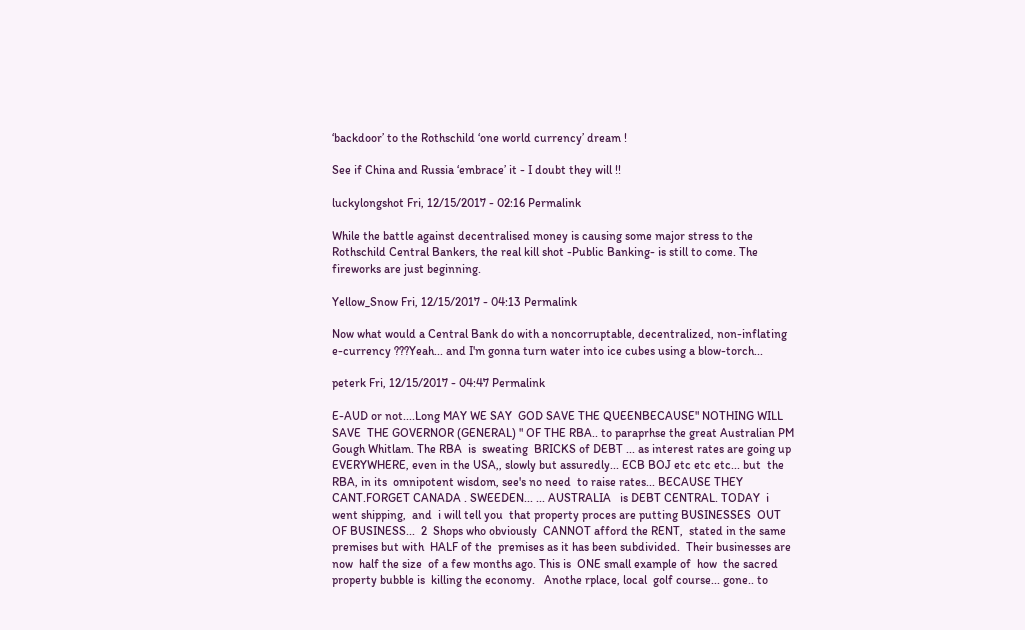‘backdoor’ to the Rothschild ‘one world currency’ dream !

See if China and Russia ‘embrace’ it - I doubt they will !!

luckylongshot Fri, 12/15/2017 - 02:16 Permalink

While the battle against decentralised money is causing some major stress to the Rothschild Central Bankers, the real kill shot -Public Banking- is still to come. The fireworks are just beginning.

Yellow_Snow Fri, 12/15/2017 - 04:13 Permalink

Now what would a Central Bank do with a noncorruptable, decentralized, non-inflating e-currency ???Yeah... and I'm gonna turn water into ice cubes using a blow-torch...

peterk Fri, 12/15/2017 - 04:47 Permalink

E-AUD or not....Long MAY WE SAY  GOD SAVE THE QUEENBECAUSE" NOTHING WILL SAVE  THE GOVERNOR (GENERAL) " OF THE RBA.. to paraprhse the great Australian PM Gough Whitlam. The RBA  is  sweating  BRICKS of DEBT ... as interest rates are going up EVERYWHERE, even in the USA,, slowly but assuredly... ECB BOJ etc etc etc... but  the RBA, in its  omnipotent wisdom, see's no need  to raise rates... BECAUSE THEY CANT.FORGET CANADA . SWEEDEN... ... AUSTRALIA   is DEBT CENTRAL. TODAY  i went shipping,  and  i will tell you  that property proces are putting BUSINESSES  OUT OF BUSINESS...  2  Shops who obviously  CANNOT afford the RENT,  stated in the same premises but with  HALF of the  premises as it has been subdivided.  Their businesses are now  half the size  of a few months ago. This is  ONE small example of  how  the sacred property bubble is  killing the economy.   Anothe rplace, local  golf course... gone.. to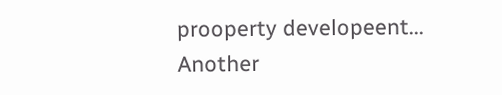prooperty developeent... Another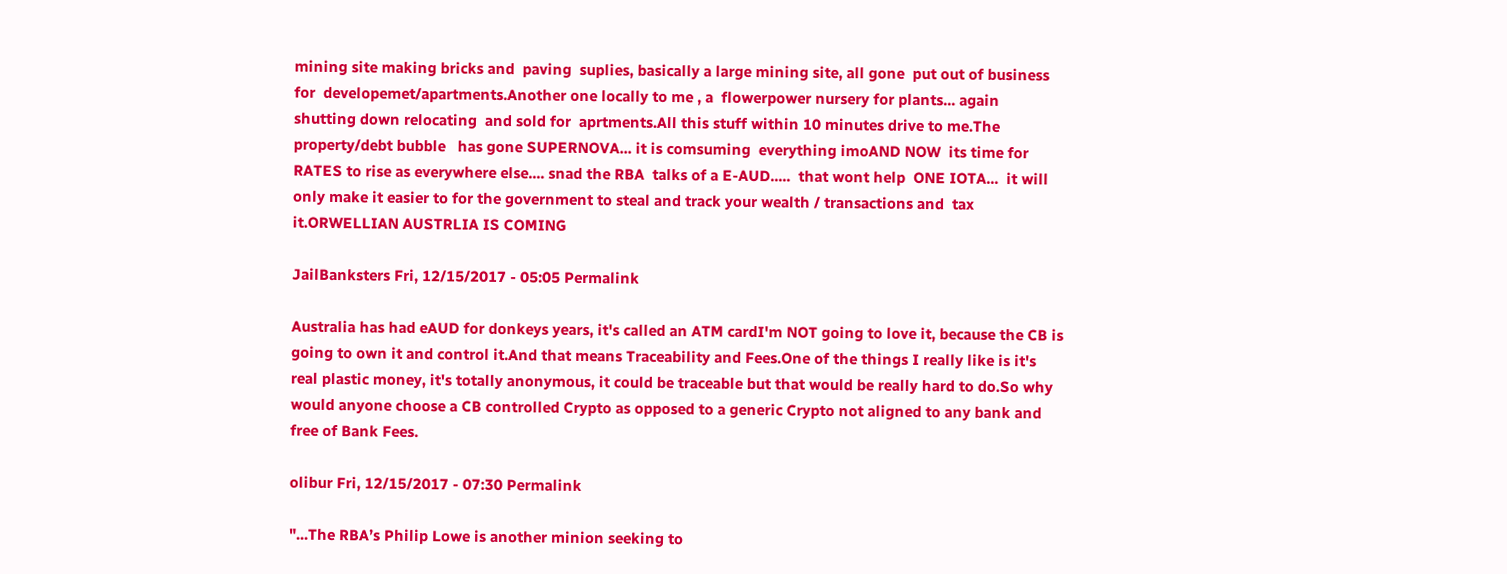mining site making bricks and  paving  suplies, basically a large mining site, all gone  put out of business for  developemet/apartments.Another one locally to me , a  flowerpower nursery for plants... again  shutting down relocating  and sold for  aprtments.All this stuff within 10 minutes drive to me.The property/debt bubble   has gone SUPERNOVA... it is comsuming  everything imoAND NOW  its time for  RATES to rise as everywhere else.... snad the RBA  talks of a E-AUD.....  that wont help  ONE IOTA...  it will only make it easier to for the government to steal and track your wealth / transactions and  tax it.ORWELLIAN AUSTRLIA IS COMING

JailBanksters Fri, 12/15/2017 - 05:05 Permalink

Australia has had eAUD for donkeys years, it's called an ATM cardI'm NOT going to love it, because the CB is going to own it and control it.And that means Traceability and Fees.One of the things I really like is it's real plastic money, it's totally anonymous, it could be traceable but that would be really hard to do.So why would anyone choose a CB controlled Crypto as opposed to a generic Crypto not aligned to any bank and free of Bank Fees.

olibur Fri, 12/15/2017 - 07:30 Permalink

"...The RBA’s Philip Lowe is another minion seeking to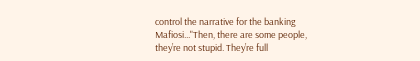control the narrative for the banking Mafiosi..."Then, there are some people, they’re not stupid. They’re full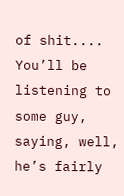of shit.... You’ll be listening to some guy, saying, well, he’s fairly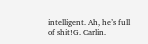intelligent. Ah, he’s full of shit!G. Carlin.